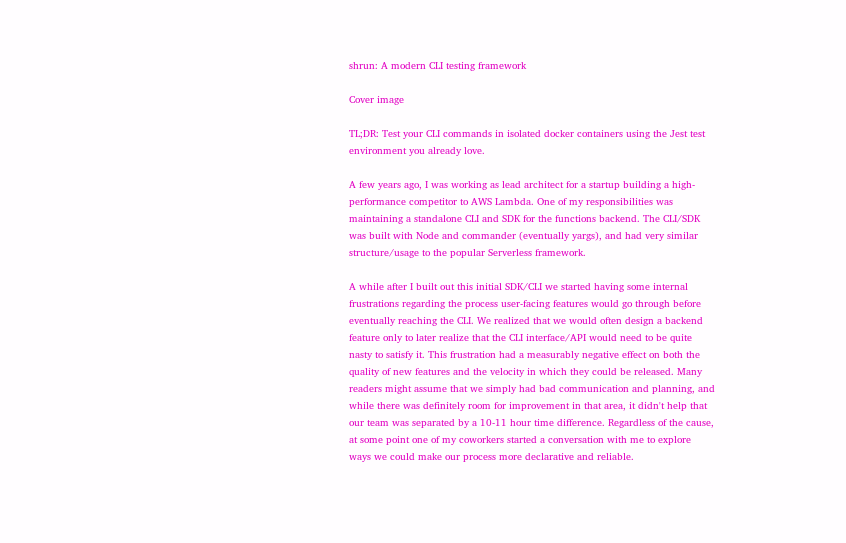shrun: A modern CLI testing framework

Cover image

TL;DR: Test your CLI commands in isolated docker containers using the Jest test environment you already love.

A few years ago, I was working as lead architect for a startup building a high-performance competitor to AWS Lambda. One of my responsibilities was maintaining a standalone CLI and SDK for the functions backend. The CLI/SDK was built with Node and commander (eventually yargs), and had very similar structure/usage to the popular Serverless framework.

A while after I built out this initial SDK/CLI we started having some internal frustrations regarding the process user-facing features would go through before eventually reaching the CLI. We realized that we would often design a backend feature only to later realize that the CLI interface/API would need to be quite nasty to satisfy it. This frustration had a measurably negative effect on both the quality of new features and the velocity in which they could be released. Many readers might assume that we simply had bad communication and planning, and while there was definitely room for improvement in that area, it didn't help that our team was separated by a 10-11 hour time difference. Regardless of the cause, at some point one of my coworkers started a conversation with me to explore ways we could make our process more declarative and reliable.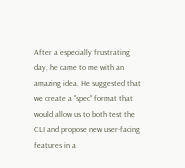After a especially frustrating day, he came to me with an amazing idea. He suggested that we create a "spec" format that would allow us to both test the CLI and propose new user-facing features in a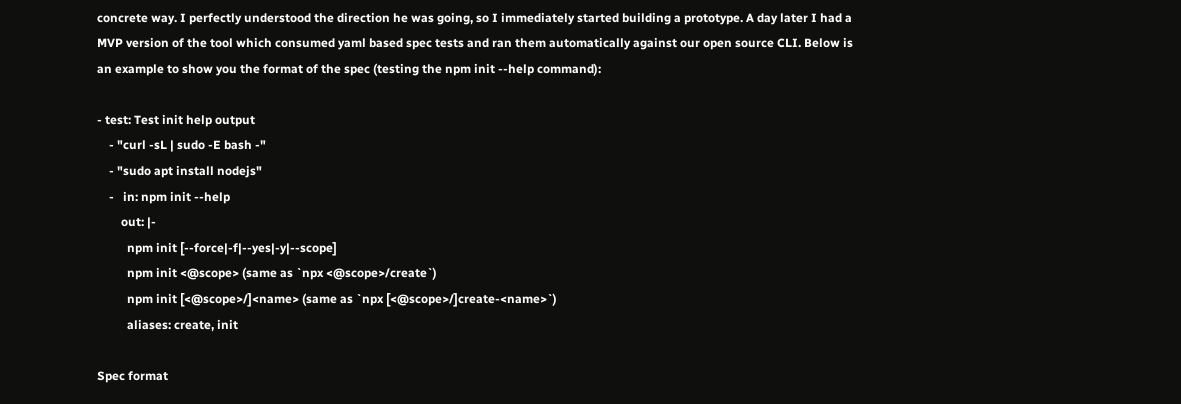concrete way. I perfectly understood the direction he was going, so I immediately started building a prototype. A day later I had a MVP version of the tool which consumed yaml based spec tests and ran them automatically against our open source CLI. Below is an example to show you the format of the spec (testing the npm init --help command):

- test: Test init help output
    - "curl -sL | sudo -E bash -"
    - "sudo apt install nodejs"
    -   in: npm init --help
        out: |-
          npm init [--force|-f|--yes|-y|--scope]
          npm init <@scope> (same as `npx <@scope>/create`)
          npm init [<@scope>/]<name> (same as `npx [<@scope>/]create-<name>`)
          aliases: create, init

Spec format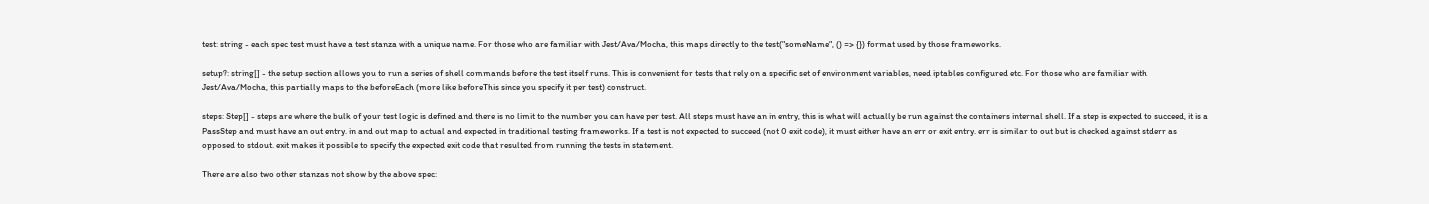test: string - each spec test must have a test stanza with a unique name. For those who are familiar with Jest/Ava/Mocha, this maps directly to the test("someName", () => {}) format used by those frameworks.

setup?: string[] - the setup section allows you to run a series of shell commands before the test itself runs. This is convenient for tests that rely on a specific set of environment variables, need iptables configured etc. For those who are familiar with Jest/Ava/Mocha, this partially maps to the beforeEach (more like beforeThis since you specify it per test) construct.

steps: Step[] - steps are where the bulk of your test logic is defined and there is no limit to the number you can have per test. All steps must have an in entry, this is what will actually be run against the containers internal shell. If a step is expected to succeed, it is a PassStep and must have an out entry. in and out map to actual and expected in traditional testing frameworks. If a test is not expected to succeed (not 0 exit code), it must either have an err or exit entry. err is similar to out but is checked against stderr as opposed to stdout. exit makes it possible to specify the expected exit code that resulted from running the tests in statement.

There are also two other stanzas not show by the above spec: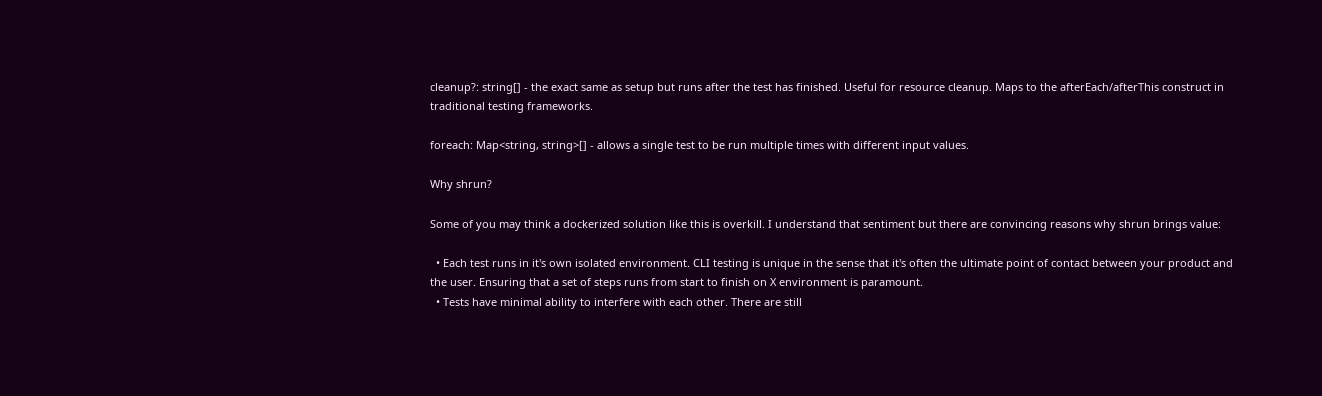cleanup?: string[] - the exact same as setup but runs after the test has finished. Useful for resource cleanup. Maps to the afterEach/afterThis construct in traditional testing frameworks.

foreach: Map<string, string>[] - allows a single test to be run multiple times with different input values.

Why shrun?

Some of you may think a dockerized solution like this is overkill. I understand that sentiment but there are convincing reasons why shrun brings value:

  • Each test runs in it's own isolated environment. CLI testing is unique in the sense that it's often the ultimate point of contact between your product and the user. Ensuring that a set of steps runs from start to finish on X environment is paramount.
  • Tests have minimal ability to interfere with each other. There are still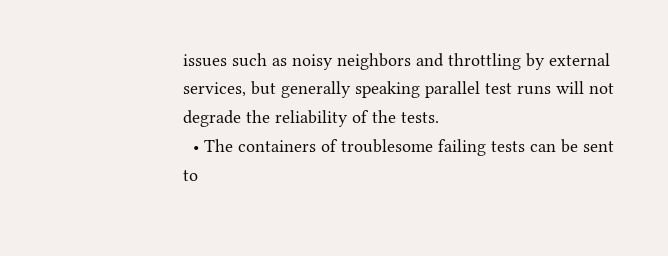issues such as noisy neighbors and throttling by external services, but generally speaking parallel test runs will not degrade the reliability of the tests.
  • The containers of troublesome failing tests can be sent to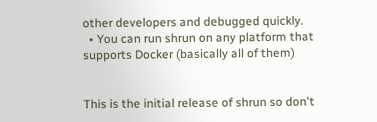other developers and debugged quickly.
  • You can run shrun on any platform that supports Docker (basically all of them)


This is the initial release of shrun so don't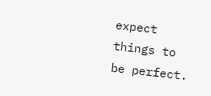expect things to be perfect.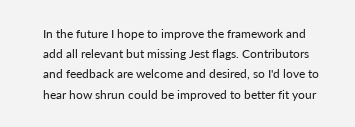In the future I hope to improve the framework and add all relevant but missing Jest flags. Contributors and feedback are welcome and desired, so I'd love to hear how shrun could be improved to better fit your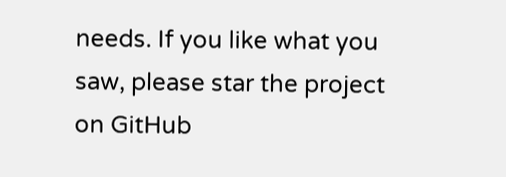needs. If you like what you saw, please star the project on GitHub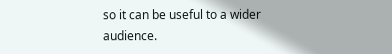so it can be useful to a wider audience.